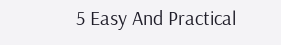5 Easy And Practical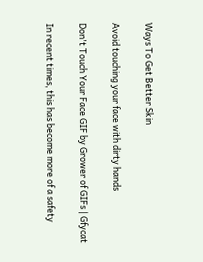Ways To Get Better Skin

Avoid touching your face with dirty hands

Don't Touch Your Face GIF by Grower of GIFs | Gfycat

In recent times, this has become more of a safety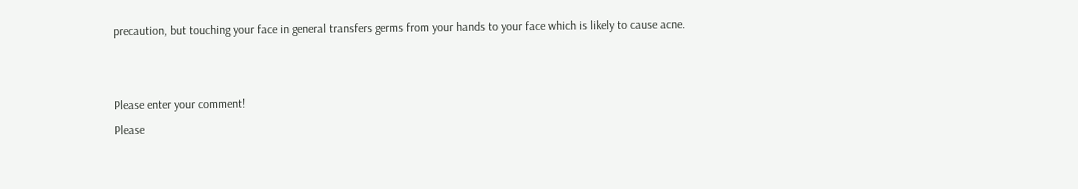precaution, but touching your face in general transfers germs from your hands to your face which is likely to cause acne.


Please enter your comment!
Please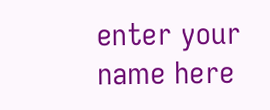enter your name here